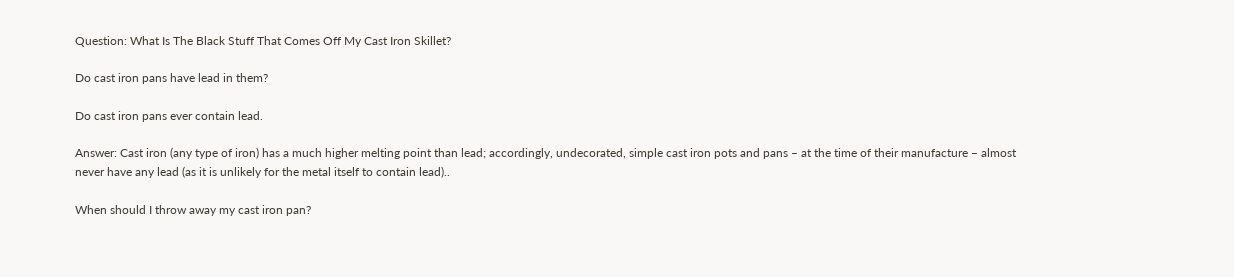Question: What Is The Black Stuff That Comes Off My Cast Iron Skillet?

Do cast iron pans have lead in them?

Do cast iron pans ever contain lead.

Answer: Cast iron (any type of iron) has a much higher melting point than lead; accordingly, undecorated, simple cast iron pots and pans – at the time of their manufacture – almost never have any lead (as it is unlikely for the metal itself to contain lead)..

When should I throw away my cast iron pan?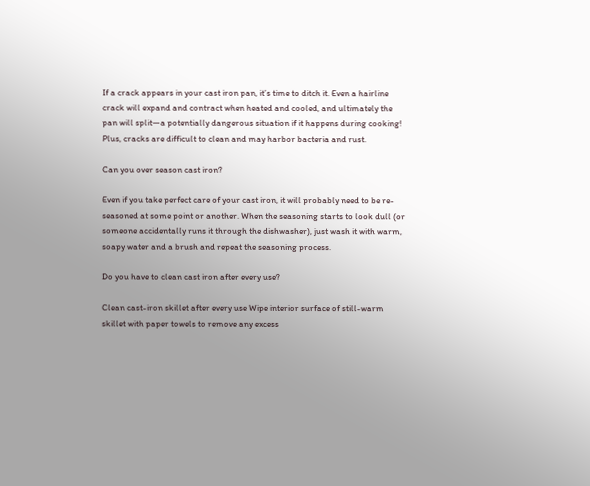If a crack appears in your cast iron pan, it’s time to ditch it. Even a hairline crack will expand and contract when heated and cooled, and ultimately the pan will split—a potentially dangerous situation if it happens during cooking! Plus, cracks are difficult to clean and may harbor bacteria and rust.

Can you over season cast iron?

Even if you take perfect care of your cast iron, it will probably need to be re-seasoned at some point or another. When the seasoning starts to look dull (or someone accidentally runs it through the dishwasher), just wash it with warm, soapy water and a brush and repeat the seasoning process.

Do you have to clean cast iron after every use?

Clean cast-iron skillet after every use Wipe interior surface of still-warm skillet with paper towels to remove any excess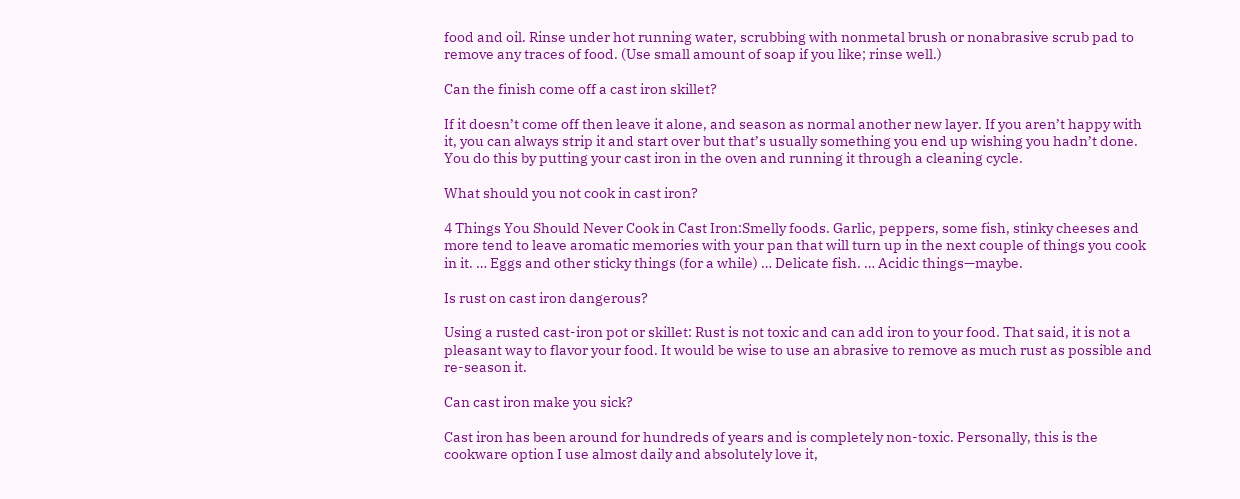food and oil. Rinse under hot running water, scrubbing with nonmetal brush or nonabrasive scrub pad to remove any traces of food. (Use small amount of soap if you like; rinse well.)

Can the finish come off a cast iron skillet?

If it doesn’t come off then leave it alone, and season as normal another new layer. If you aren’t happy with it, you can always strip it and start over but that’s usually something you end up wishing you hadn’t done. You do this by putting your cast iron in the oven and running it through a cleaning cycle.

What should you not cook in cast iron?

4 Things You Should Never Cook in Cast Iron:Smelly foods. Garlic, peppers, some fish, stinky cheeses and more tend to leave aromatic memories with your pan that will turn up in the next couple of things you cook in it. … Eggs and other sticky things (for a while) … Delicate fish. … Acidic things—maybe.

Is rust on cast iron dangerous?

Using a rusted cast-iron pot or skillet: Rust is not toxic and can add iron to your food. That said, it is not a pleasant way to flavor your food. It would be wise to use an abrasive to remove as much rust as possible and re-season it.

Can cast iron make you sick?

Cast iron has been around for hundreds of years and is completely non-toxic. Personally, this is the cookware option I use almost daily and absolutely love it,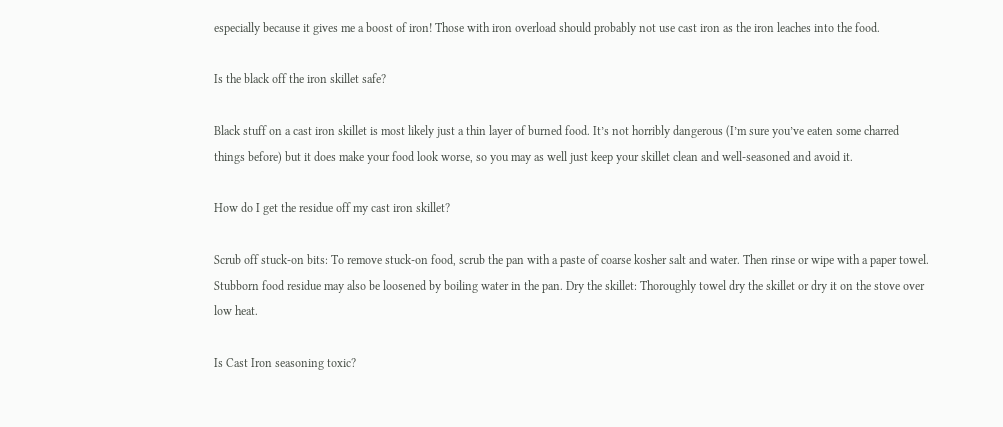especially because it gives me a boost of iron! Those with iron overload should probably not use cast iron as the iron leaches into the food.

Is the black off the iron skillet safe?

Black stuff on a cast iron skillet is most likely just a thin layer of burned food. It’s not horribly dangerous (I’m sure you’ve eaten some charred things before) but it does make your food look worse, so you may as well just keep your skillet clean and well-seasoned and avoid it.

How do I get the residue off my cast iron skillet?

Scrub off stuck-on bits: To remove stuck-on food, scrub the pan with a paste of coarse kosher salt and water. Then rinse or wipe with a paper towel. Stubborn food residue may also be loosened by boiling water in the pan. Dry the skillet: Thoroughly towel dry the skillet or dry it on the stove over low heat.

Is Cast Iron seasoning toxic?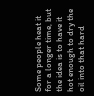Some people heat it for a longer time, but the idea is to have it hot enough to dry the oil into that hard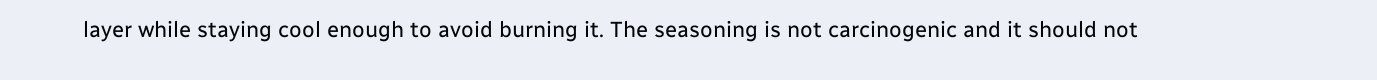layer while staying cool enough to avoid burning it. The seasoning is not carcinogenic and it should not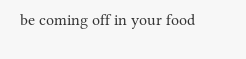be coming off in your food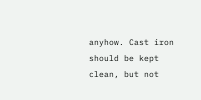anyhow. Cast iron should be kept clean, but not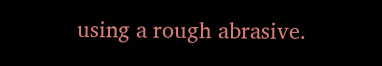using a rough abrasive.